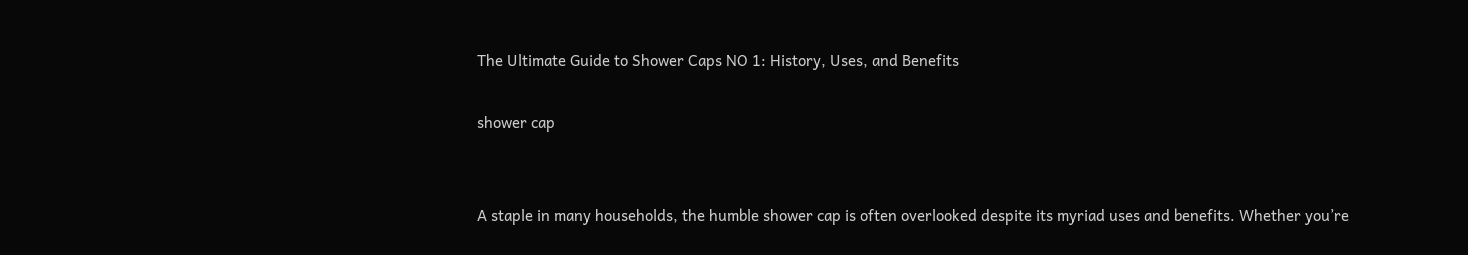The Ultimate Guide to Shower Caps NO 1: History, Uses, and Benefits

shower cap


A staple in many households, the humble shower cap is often overlooked despite its myriad uses and benefits. Whether you’re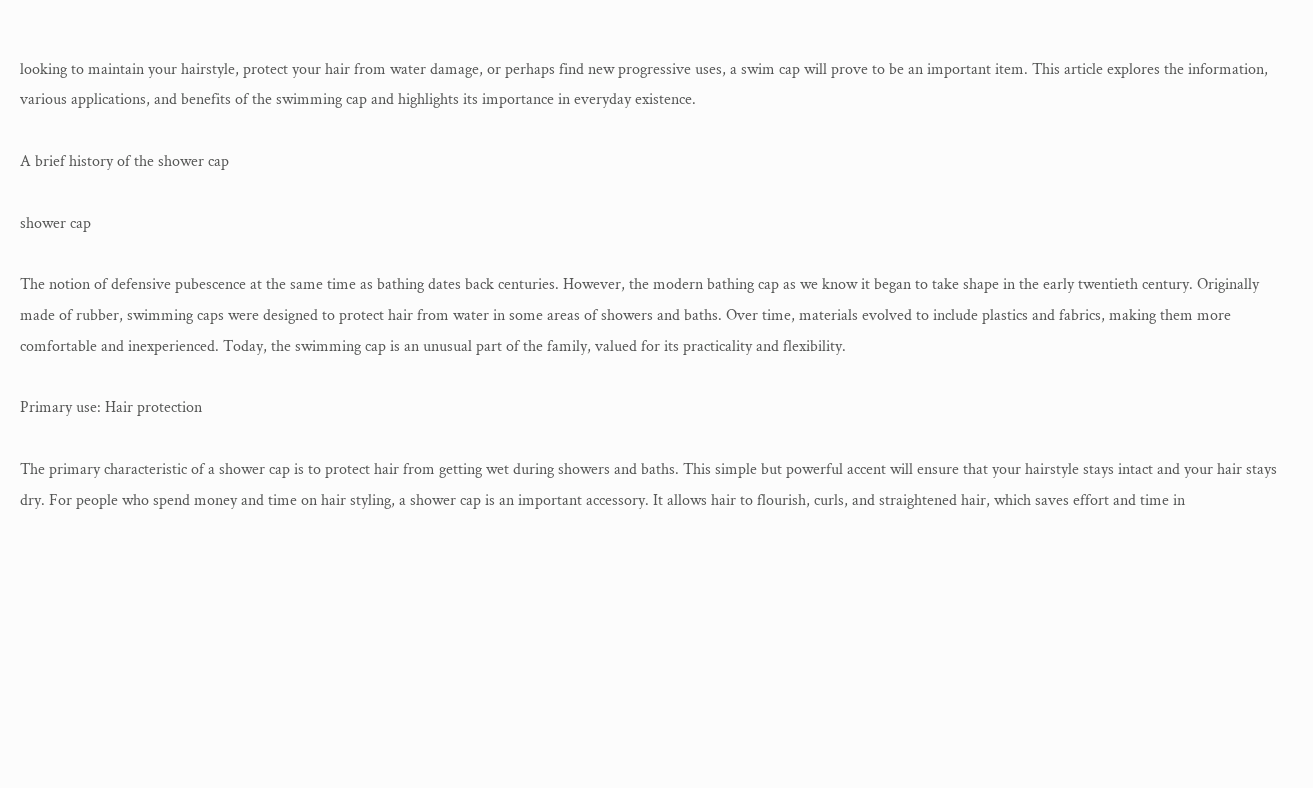looking to maintain your hairstyle, protect your hair from water damage, or perhaps find new progressive uses, a swim cap will prove to be an important item. This article explores the information, various applications, and benefits of the swimming cap and highlights its importance in everyday existence.

A brief history of the shower cap

shower cap

The notion of defensive pubescence at the same time as bathing dates back centuries. However, the modern bathing cap as we know it began to take shape in the early twentieth century. Originally made of rubber, swimming caps were designed to protect hair from water in some areas of showers and baths. Over time, materials evolved to include plastics and fabrics, making them more comfortable and inexperienced. Today, the swimming cap is an unusual part of the family, valued for its practicality and flexibility.

Primary use: Hair protection

The primary characteristic of a shower cap is to protect hair from getting wet during showers and baths. This simple but powerful accent will ensure that your hairstyle stays intact and your hair stays dry. For people who spend money and time on hair styling, a shower cap is an important accessory. It allows hair to flourish, curls, and straightened hair, which saves effort and time in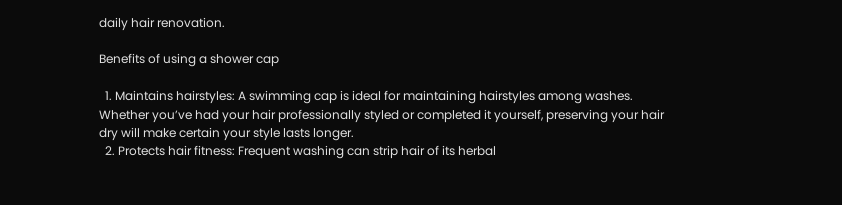daily hair renovation.

Benefits of using a shower cap

  1. Maintains hairstyles: A swimming cap is ideal for maintaining hairstyles among washes. Whether you’ve had your hair professionally styled or completed it yourself, preserving your hair dry will make certain your style lasts longer.
  2. Protects hair fitness: Frequent washing can strip hair of its herbal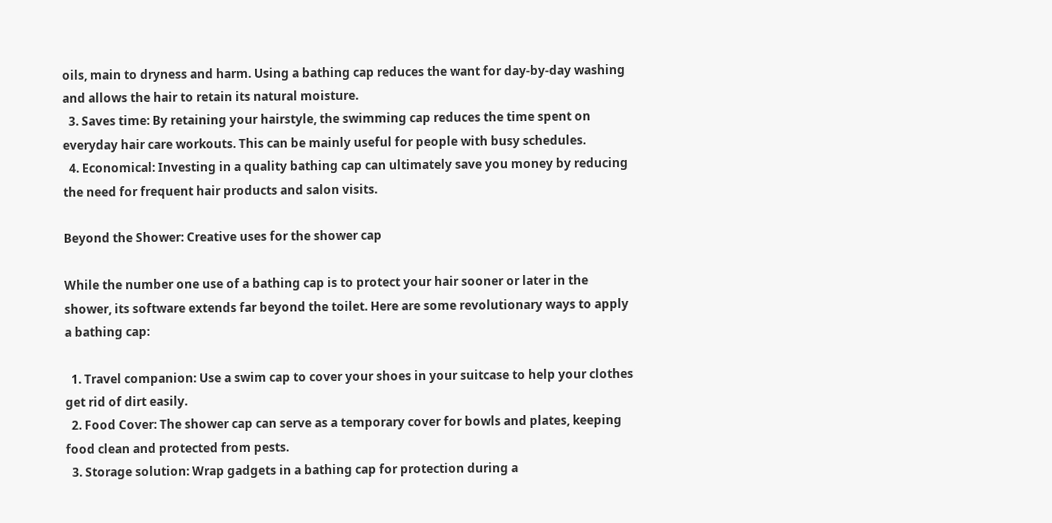oils, main to dryness and harm. Using a bathing cap reduces the want for day-by-day washing and allows the hair to retain its natural moisture.
  3. Saves time: By retaining your hairstyle, the swimming cap reduces the time spent on everyday hair care workouts. This can be mainly useful for people with busy schedules.
  4. Economical: Investing in a quality bathing cap can ultimately save you money by reducing the need for frequent hair products and salon visits.

Beyond the Shower: Creative uses for the shower cap

While the number one use of a bathing cap is to protect your hair sooner or later in the shower, its software extends far beyond the toilet. Here are some revolutionary ways to apply a bathing cap:

  1. Travel companion: Use a swim cap to cover your shoes in your suitcase to help your clothes get rid of dirt easily.
  2. Food Cover: The shower cap can serve as a temporary cover for bowls and plates, keeping food clean and protected from pests.
  3. Storage solution: Wrap gadgets in a bathing cap for protection during a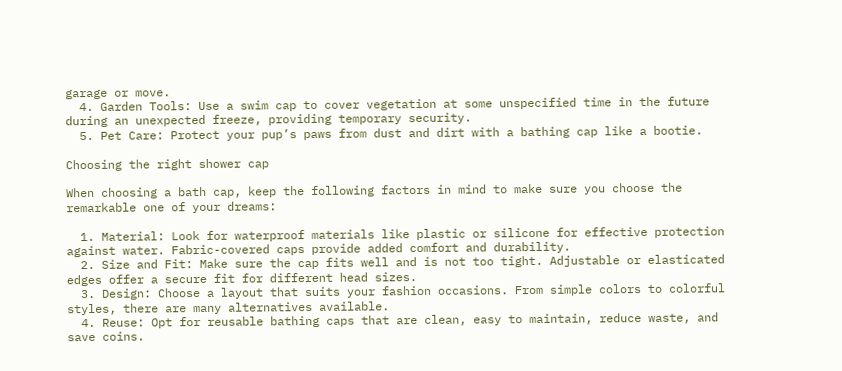garage or move.
  4. Garden Tools: Use a swim cap to cover vegetation at some unspecified time in the future during an unexpected freeze, providing temporary security.
  5. Pet Care: Protect your pup’s paws from dust and dirt with a bathing cap like a bootie.

Choosing the right shower cap

When choosing a bath cap, keep the following factors in mind to make sure you choose the remarkable one of your dreams:

  1. Material: Look for waterproof materials like plastic or silicone for effective protection against water. Fabric-covered caps provide added comfort and durability.
  2. Size and Fit: Make sure the cap fits well and is not too tight. Adjustable or elasticated edges offer a secure fit for different head sizes.
  3. Design: Choose a layout that suits your fashion occasions. From simple colors to colorful styles, there are many alternatives available.
  4. Reuse: Opt for reusable bathing caps that are clean, easy to maintain, reduce waste, and save coins.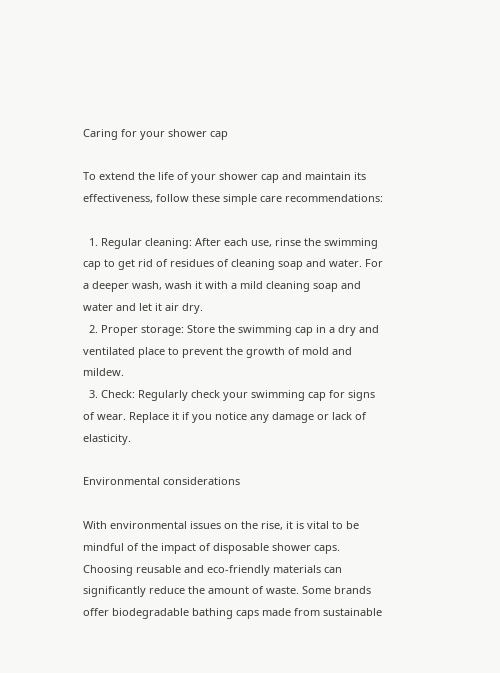Caring for your shower cap

To extend the life of your shower cap and maintain its effectiveness, follow these simple care recommendations:

  1. Regular cleaning: After each use, rinse the swimming cap to get rid of residues of cleaning soap and water. For a deeper wash, wash it with a mild cleaning soap and water and let it air dry.
  2. Proper storage: Store the swimming cap in a dry and ventilated place to prevent the growth of mold and mildew.
  3. Check: Regularly check your swimming cap for signs of wear. Replace it if you notice any damage or lack of elasticity.

Environmental considerations

With environmental issues on the rise, it is vital to be mindful of the impact of disposable shower caps. Choosing reusable and eco-friendly materials can significantly reduce the amount of waste. Some brands offer biodegradable bathing caps made from sustainable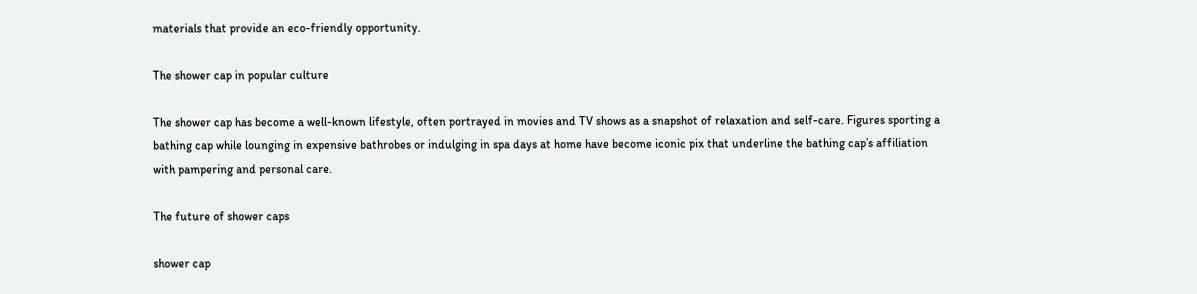materials that provide an eco-friendly opportunity.

The shower cap in popular culture

The shower cap has become a well-known lifestyle, often portrayed in movies and TV shows as a snapshot of relaxation and self-care. Figures sporting a bathing cap while lounging in expensive bathrobes or indulging in spa days at home have become iconic pix that underline the bathing cap’s affiliation with pampering and personal care.

The future of shower caps

shower cap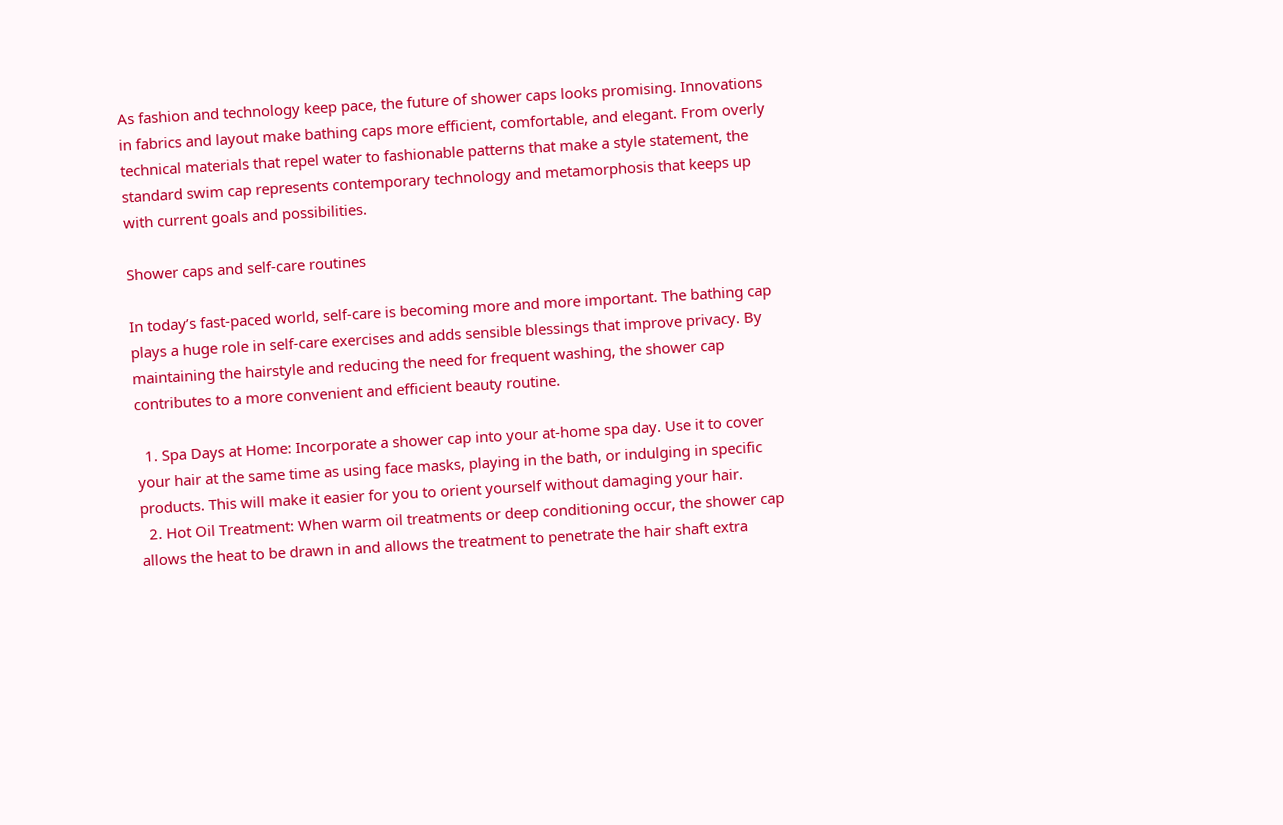As fashion and technology keep pace, the future of shower caps looks promising. Innovations in fabrics and layout make bathing caps more efficient, comfortable, and elegant. From overly technical materials that repel water to fashionable patterns that make a style statement, the standard swim cap represents contemporary technology and metamorphosis that keeps up with current goals and possibilities.

Shower caps and self-care routines

In today’s fast-paced world, self-care is becoming more and more important. The bathing cap plays a huge role in self-care exercises and adds sensible blessings that improve privacy. By maintaining the hairstyle and reducing the need for frequent washing, the shower cap contributes to a more convenient and efficient beauty routine.

  1. Spa Days at Home: Incorporate a shower cap into your at-home spa day. Use it to cover your hair at the same time as using face masks, playing in the bath, or indulging in specific products. This will make it easier for you to orient yourself without damaging your hair.
  2. Hot Oil Treatment: When warm oil treatments or deep conditioning occur, the shower cap allows the heat to be drawn in and allows the treatment to penetrate the hair shaft extra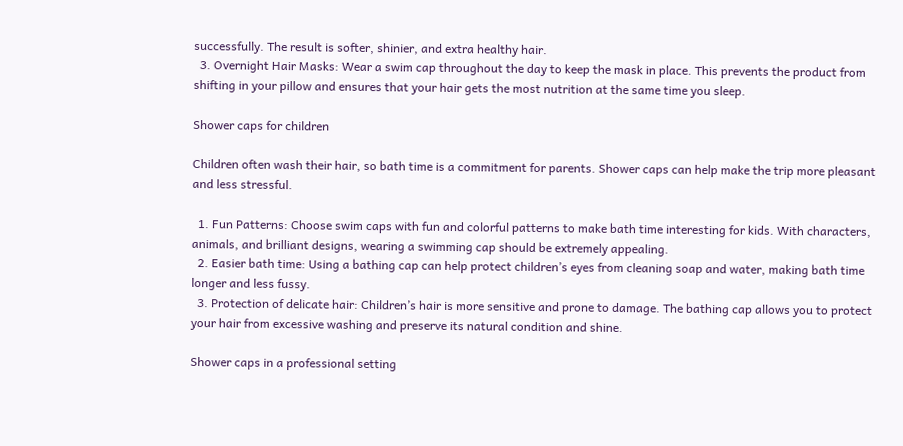successfully. The result is softer, shinier, and extra healthy hair.
  3. Overnight Hair Masks: Wear a swim cap throughout the day to keep the mask in place. This prevents the product from shifting in your pillow and ensures that your hair gets the most nutrition at the same time you sleep.

Shower caps for children

Children often wash their hair, so bath time is a commitment for parents. Shower caps can help make the trip more pleasant and less stressful.

  1. Fun Patterns: Choose swim caps with fun and colorful patterns to make bath time interesting for kids. With characters, animals, and brilliant designs, wearing a swimming cap should be extremely appealing.
  2. Easier bath time: Using a bathing cap can help protect children’s eyes from cleaning soap and water, making bath time longer and less fussy.
  3. Protection of delicate hair: Children’s hair is more sensitive and prone to damage. The bathing cap allows you to protect your hair from excessive washing and preserve its natural condition and shine.

Shower caps in a professional setting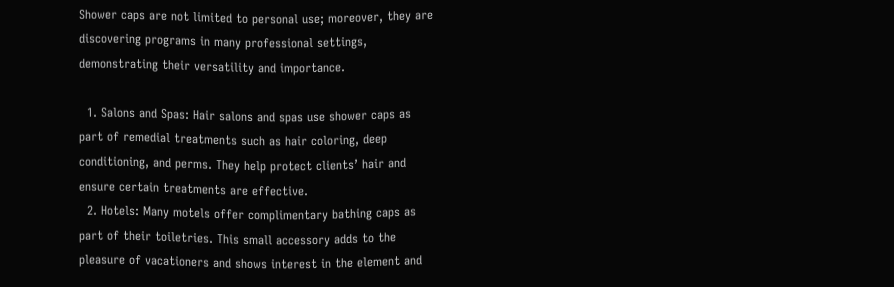Shower caps are not limited to personal use; moreover, they are discovering programs in many professional settings, demonstrating their versatility and importance.

  1. Salons and Spas: Hair salons and spas use shower caps as part of remedial treatments such as hair coloring, deep conditioning, and perms. They help protect clients’ hair and ensure certain treatments are effective.
  2. Hotels: Many motels offer complimentary bathing caps as part of their toiletries. This small accessory adds to the pleasure of vacationers and shows interest in the element and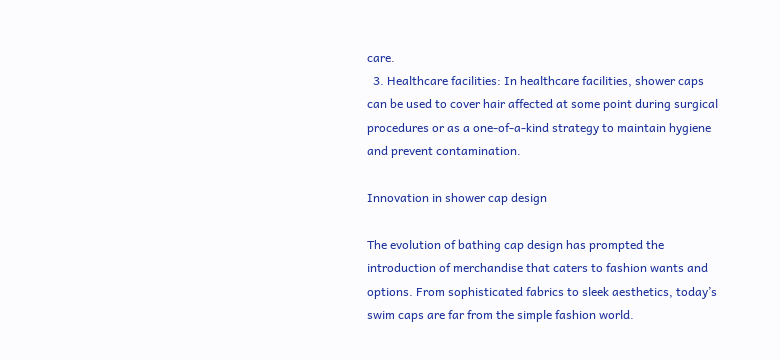care.
  3. Healthcare facilities: In healthcare facilities, shower caps can be used to cover hair affected at some point during surgical procedures or as a one-of-a-kind strategy to maintain hygiene and prevent contamination.

Innovation in shower cap design

The evolution of bathing cap design has prompted the introduction of merchandise that caters to fashion wants and options. From sophisticated fabrics to sleek aesthetics, today’s swim caps are far from the simple fashion world.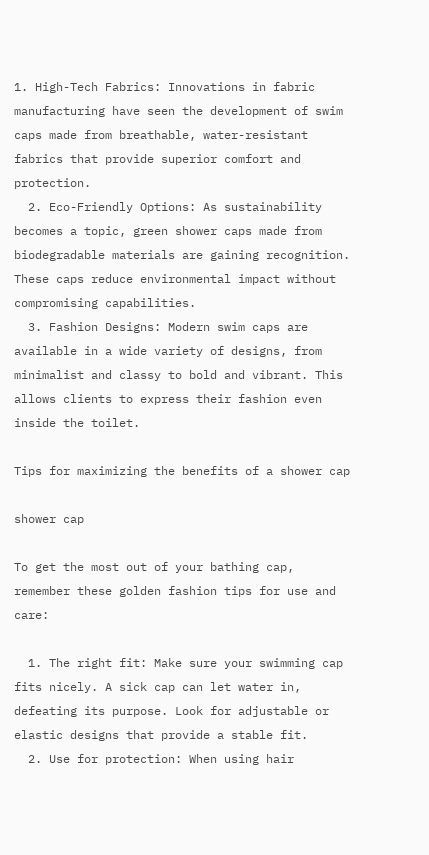1. High-Tech Fabrics: Innovations in fabric manufacturing have seen the development of swim caps made from breathable, water-resistant fabrics that provide superior comfort and protection.
  2. Eco-Friendly Options: As sustainability becomes a topic, green shower caps made from biodegradable materials are gaining recognition. These caps reduce environmental impact without compromising capabilities.
  3. Fashion Designs: Modern swim caps are available in a wide variety of designs, from minimalist and classy to bold and vibrant. This allows clients to express their fashion even inside the toilet.

Tips for maximizing the benefits of a shower cap

shower cap

To get the most out of your bathing cap, remember these golden fashion tips for use and care:

  1. The right fit: Make sure your swimming cap fits nicely. A sick cap can let water in, defeating its purpose. Look for adjustable or elastic designs that provide a stable fit.
  2. Use for protection: When using hair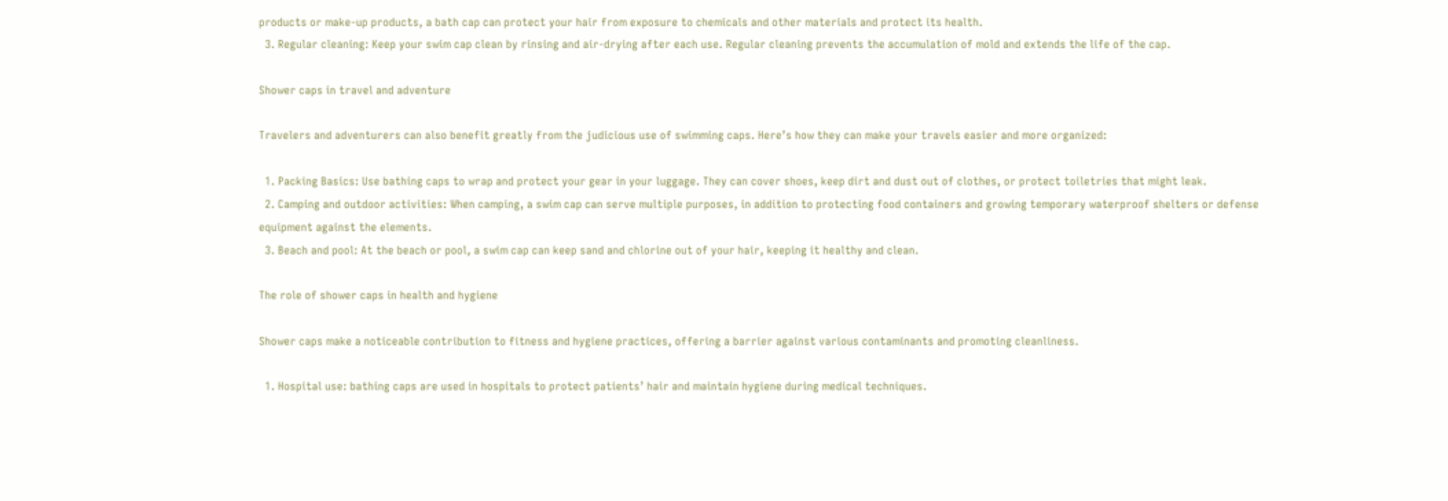products or make-up products, a bath cap can protect your hair from exposure to chemicals and other materials and protect its health.
  3. Regular cleaning: Keep your swim cap clean by rinsing and air-drying after each use. Regular cleaning prevents the accumulation of mold and extends the life of the cap.

Shower caps in travel and adventure

Travelers and adventurers can also benefit greatly from the judicious use of swimming caps. Here’s how they can make your travels easier and more organized:

  1. Packing Basics: Use bathing caps to wrap and protect your gear in your luggage. They can cover shoes, keep dirt and dust out of clothes, or protect toiletries that might leak.
  2. Camping and outdoor activities: When camping, a swim cap can serve multiple purposes, in addition to protecting food containers and growing temporary waterproof shelters or defense equipment against the elements.
  3. Beach and pool: At the beach or pool, a swim cap can keep sand and chlorine out of your hair, keeping it healthy and clean.

The role of shower caps in health and hygiene

Shower caps make a noticeable contribution to fitness and hygiene practices, offering a barrier against various contaminants and promoting cleanliness.

  1. Hospital use: bathing caps are used in hospitals to protect patients’ hair and maintain hygiene during medical techniques.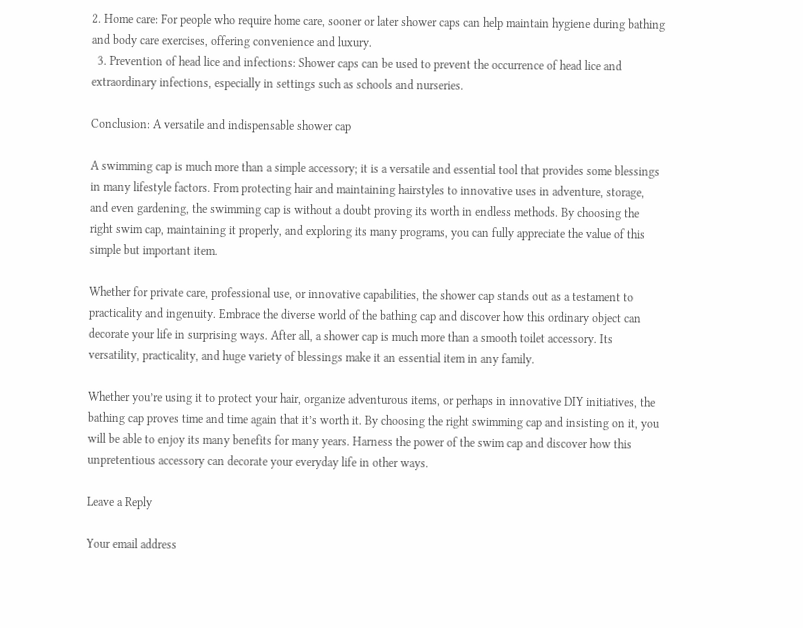2. Home care: For people who require home care, sooner or later shower caps can help maintain hygiene during bathing and body care exercises, offering convenience and luxury.
  3. Prevention of head lice and infections: Shower caps can be used to prevent the occurrence of head lice and extraordinary infections, especially in settings such as schools and nurseries.

Conclusion: A versatile and indispensable shower cap

A swimming cap is much more than a simple accessory; it is a versatile and essential tool that provides some blessings in many lifestyle factors. From protecting hair and maintaining hairstyles to innovative uses in adventure, storage, and even gardening, the swimming cap is without a doubt proving its worth in endless methods. By choosing the right swim cap, maintaining it properly, and exploring its many programs, you can fully appreciate the value of this simple but important item.

Whether for private care, professional use, or innovative capabilities, the shower cap stands out as a testament to practicality and ingenuity. Embrace the diverse world of the bathing cap and discover how this ordinary object can decorate your life in surprising ways. After all, a shower cap is much more than a smooth toilet accessory. Its versatility, practicality, and huge variety of blessings make it an essential item in any family.

Whether you’re using it to protect your hair, organize adventurous items, or perhaps in innovative DIY initiatives, the bathing cap proves time and time again that it’s worth it. By choosing the right swimming cap and insisting on it, you will be able to enjoy its many benefits for many years. Harness the power of the swim cap and discover how this unpretentious accessory can decorate your everyday life in other ways.

Leave a Reply

Your email address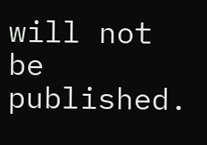will not be published.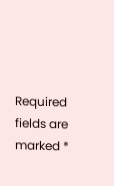Required fields are marked *